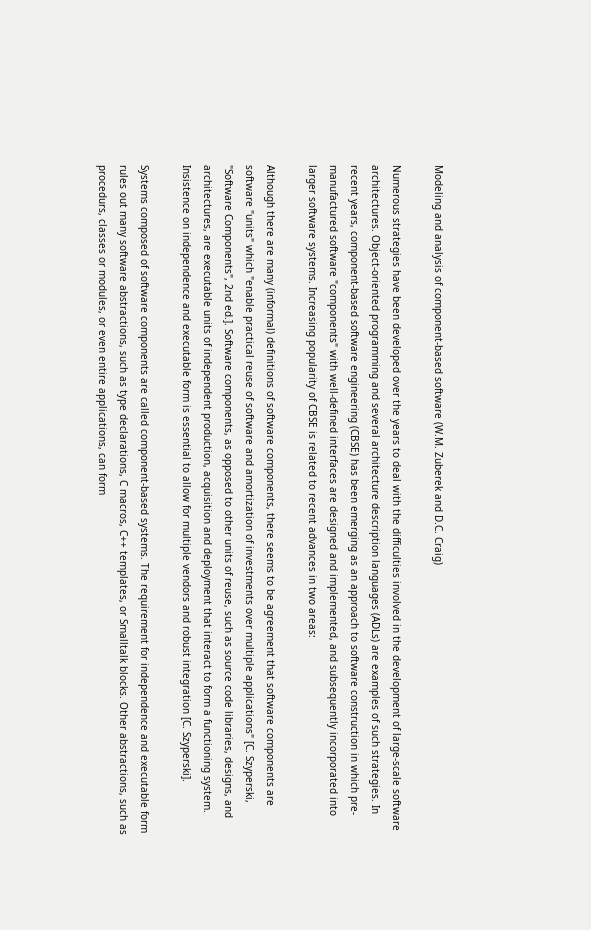Modeling and analysis of component-based software (W.M. Zuberek and D.C. Craig)

Numerous strategies have been developed over the years to deal with the difficulties involved in the development of large-scale software architectures. Object-oriented programming and several architecture description languages (ADLs) are examples of such strategies. In recent years, component-based software engineering (CBSE) has been emerging as an approach to software construction in which pre-manufactured software "components" with well-defined interfaces are designed and implemented, and subsequently incorporated into larger software systems. Increasing popularity of CBSE is related to recent advances in two areas:

Although there are many (informal) definitions of software components, there seems to be agreement that software components are software "units" which "enable practical reuse of software and amortization of investments over multiple applications" [C. Szyperski, "Software Components", 2nd ed.]. Software components, as opposed to other units of reuse, such as source code libraries, designs, and architectures, are executable units of independent production, acquisition and deployment that interact to form a functioning system. Insistence on independence and executable form is essential to allow for multiple vendors and robust integration [C. Szyperski].

Systems composed of software components are called component-based systems. The requirement for independence and executable form rules out many software abstractions, such as type declarations, C macros, C++ templates, or Smalltalk blocks. Other abstractions, such as procedurs, classes or modules, or even entire applications, can form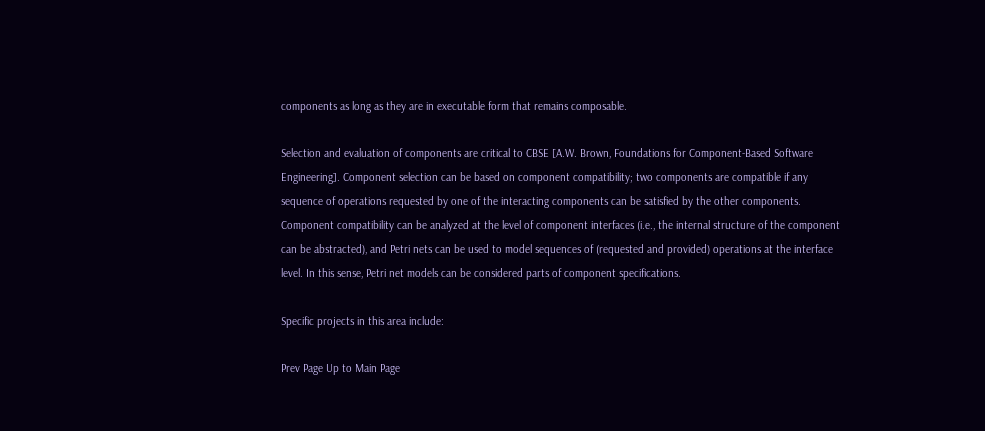components as long as they are in executable form that remains composable.

Selection and evaluation of components are critical to CBSE [A.W. Brown, Foundations for Component-Based Software Engineering]. Component selection can be based on component compatibility; two components are compatible if any sequence of operations requested by one of the interacting components can be satisfied by the other components. Component compatibility can be analyzed at the level of component interfaces (i.e., the internal structure of the component can be abstracted), and Petri nets can be used to model sequences of (requested and provided) operations at the interface level. In this sense, Petri net models can be considered parts of component specifications.

Specific projects in this area include:

Prev Page Up to Main Page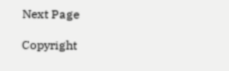Next Page

Copyright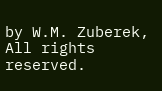by W.M. Zuberek, All rights reserved.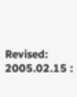Revised: 2005.02.15 :